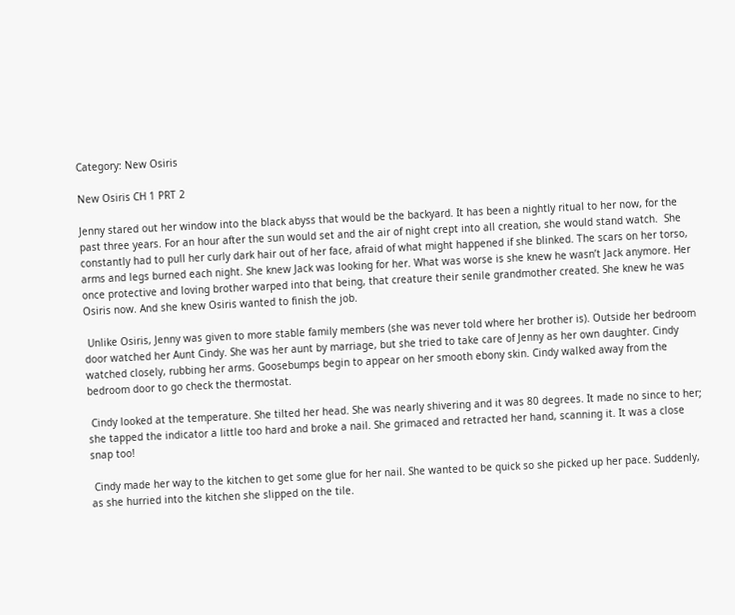Category: New Osiris

New Osiris CH 1 PRT 2

Jenny stared out her window into the black abyss that would be the backyard. It has been a nightly ritual to her now, for the past three years. For an hour after the sun would set and the air of night crept into all creation, she would stand watch.  She constantly had to pull her curly dark hair out of her face, afraid of what might happened if she blinked. The scars on her torso, arms and legs burned each night. She knew Jack was looking for her. What was worse is she knew he wasn’t Jack anymore. Her once protective and loving brother warped into that being, that creature their senile grandmother created. She knew he was Osiris now. And she knew Osiris wanted to finish the job.

 Unlike Osiris, Jenny was given to more stable family members (she was never told where her brother is). Outside her bedroom door watched her Aunt Cindy. She was her aunt by marriage, but she tried to take care of Jenny as her own daughter. Cindy watched closely, rubbing her arms. Goosebumps begin to appear on her smooth ebony skin. Cindy walked away from the bedroom door to go check the thermostat.

 Cindy looked at the temperature. She tilted her head. She was nearly shivering and it was 80 degrees. It made no since to her; she tapped the indicator a little too hard and broke a nail. She grimaced and retracted her hand, scanning it. It was a close snap too!

 Cindy made her way to the kitchen to get some glue for her nail. She wanted to be quick so she picked up her pace. Suddenly, as she hurried into the kitchen she slipped on the tile.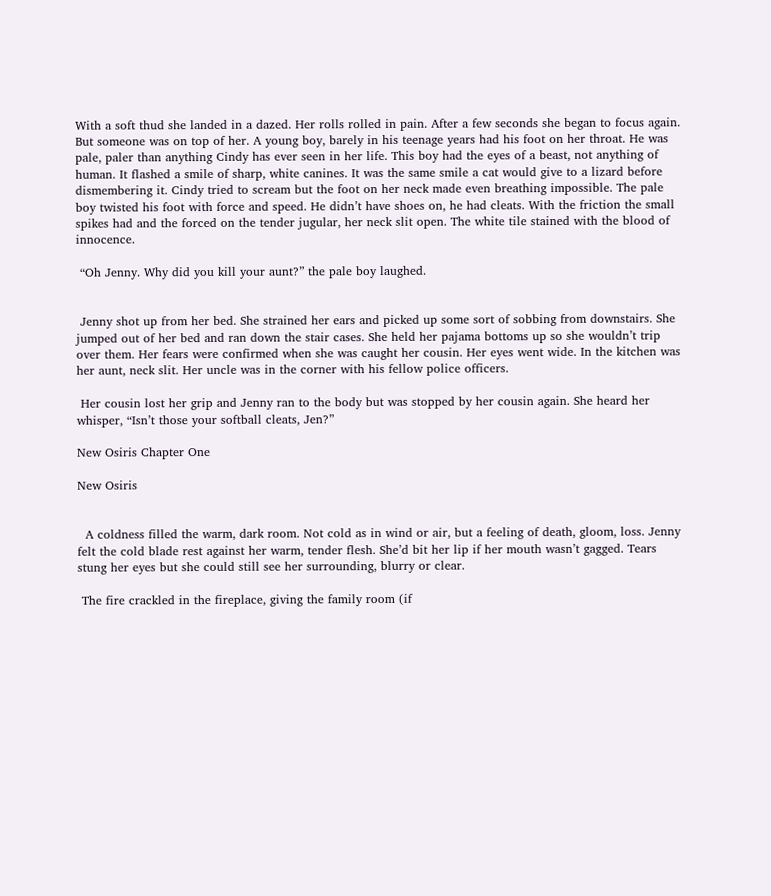With a soft thud she landed in a dazed. Her rolls rolled in pain. After a few seconds she began to focus again. But someone was on top of her. A young boy, barely in his teenage years had his foot on her throat. He was pale, paler than anything Cindy has ever seen in her life. This boy had the eyes of a beast, not anything of human. It flashed a smile of sharp, white canines. It was the same smile a cat would give to a lizard before dismembering it. Cindy tried to scream but the foot on her neck made even breathing impossible. The pale boy twisted his foot with force and speed. He didn’t have shoes on, he had cleats. With the friction the small spikes had and the forced on the tender jugular, her neck slit open. The white tile stained with the blood of innocence.

 “Oh Jenny. Why did you kill your aunt?” the pale boy laughed.


 Jenny shot up from her bed. She strained her ears and picked up some sort of sobbing from downstairs. She jumped out of her bed and ran down the stair cases. She held her pajama bottoms up so she wouldn’t trip over them. Her fears were confirmed when she was caught her cousin. Her eyes went wide. In the kitchen was her aunt, neck slit. Her uncle was in the corner with his fellow police officers.

 Her cousin lost her grip and Jenny ran to the body but was stopped by her cousin again. She heard her whisper, “Isn’t those your softball cleats, Jen?”

New Osiris Chapter One

New Osiris


  A coldness filled the warm, dark room. Not cold as in wind or air, but a feeling of death, gloom, loss. Jenny felt the cold blade rest against her warm, tender flesh. She’d bit her lip if her mouth wasn’t gagged. Tears stung her eyes but she could still see her surrounding, blurry or clear.

 The fire crackled in the fireplace, giving the family room (if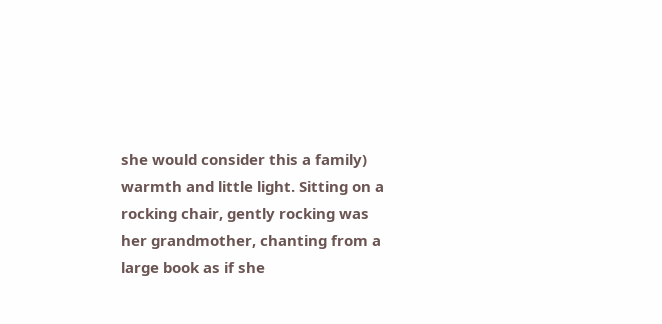she would consider this a family) warmth and little light. Sitting on a rocking chair, gently rocking was her grandmother, chanting from a large book as if she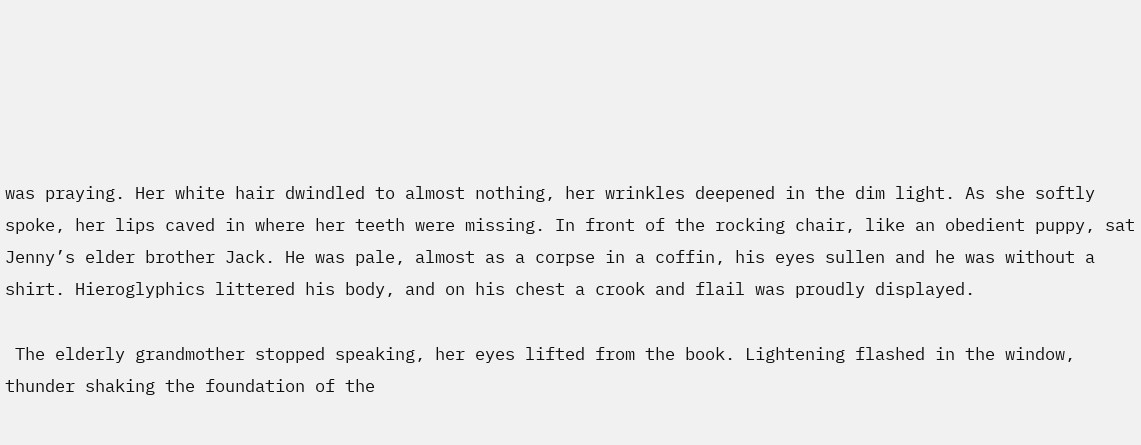was praying. Her white hair dwindled to almost nothing, her wrinkles deepened in the dim light. As she softly spoke, her lips caved in where her teeth were missing. In front of the rocking chair, like an obedient puppy, sat Jenny’s elder brother Jack. He was pale, almost as a corpse in a coffin, his eyes sullen and he was without a shirt. Hieroglyphics littered his body, and on his chest a crook and flail was proudly displayed.

 The elderly grandmother stopped speaking, her eyes lifted from the book. Lightening flashed in the window, thunder shaking the foundation of the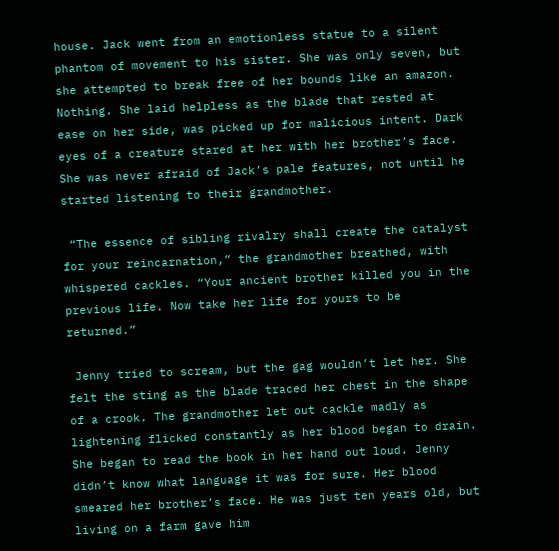house. Jack went from an emotionless statue to a silent phantom of movement to his sister. She was only seven, but she attempted to break free of her bounds like an amazon. Nothing. She laid helpless as the blade that rested at ease on her side, was picked up for malicious intent. Dark eyes of a creature stared at her with her brother’s face. She was never afraid of Jack’s pale features, not until he started listening to their grandmother.

 “The essence of sibling rivalry shall create the catalyst for your reincarnation,” the grandmother breathed, with whispered cackles. “Your ancient brother killed you in the previous life. Now take her life for yours to be returned.”

 Jenny tried to scream, but the gag wouldn’t let her. She felt the sting as the blade traced her chest in the shape of a crook. The grandmother let out cackle madly as lightening flicked constantly as her blood began to drain. She began to read the book in her hand out loud. Jenny didn’t know what language it was for sure. Her blood smeared her brother’s face. He was just ten years old, but living on a farm gave him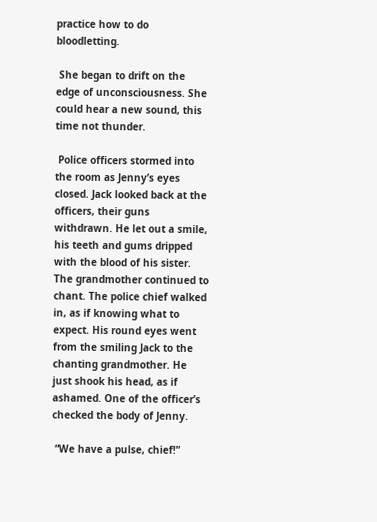practice how to do bloodletting.

 She began to drift on the edge of unconsciousness. She could hear a new sound, this time not thunder.

 Police officers stormed into the room as Jenny’s eyes closed. Jack looked back at the officers, their guns withdrawn. He let out a smile, his teeth and gums dripped with the blood of his sister. The grandmother continued to chant. The police chief walked in, as if knowing what to expect. His round eyes went from the smiling Jack to the chanting grandmother. He just shook his head, as if ashamed. One of the officer’s checked the body of Jenny.

 “We have a pulse, chief!”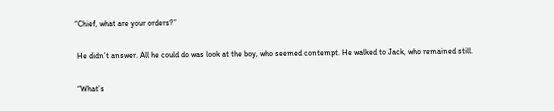“Chief, what are your orders?”

 He didn’t answer. All he could do was look at the boy, who seemed contempt. He walked to Jack, who remained still.

 “What’s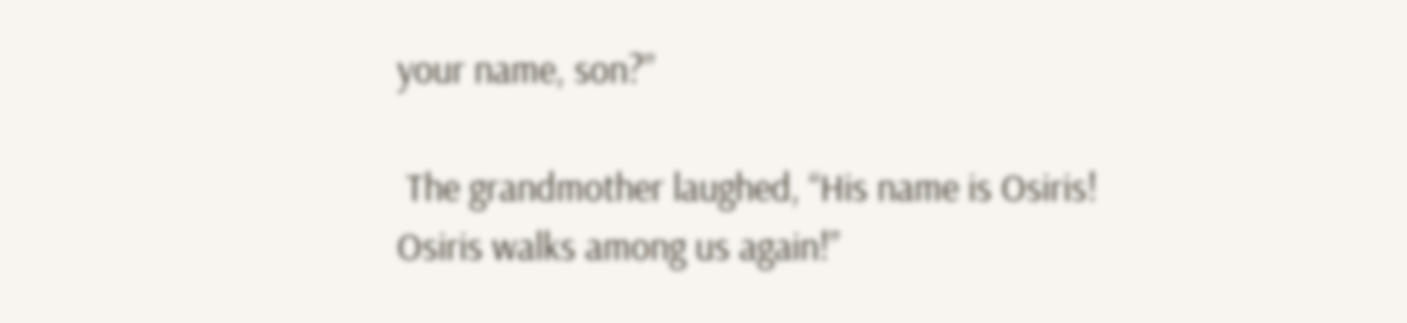your name, son?”

 The grandmother laughed, “His name is Osiris! Osiris walks among us again!”